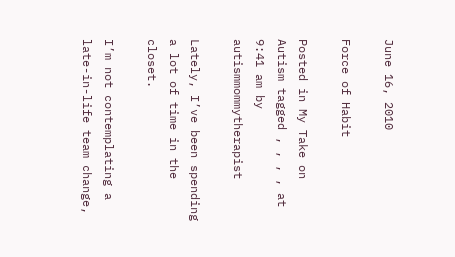June 16, 2010

Force of Habit

Posted in My Take on Autism tagged , , , , at 9:41 am by autismmommytherapist

Lately, I’ve been spending a lot of time in the closet.

I’m not contemplating a late-in-life team change,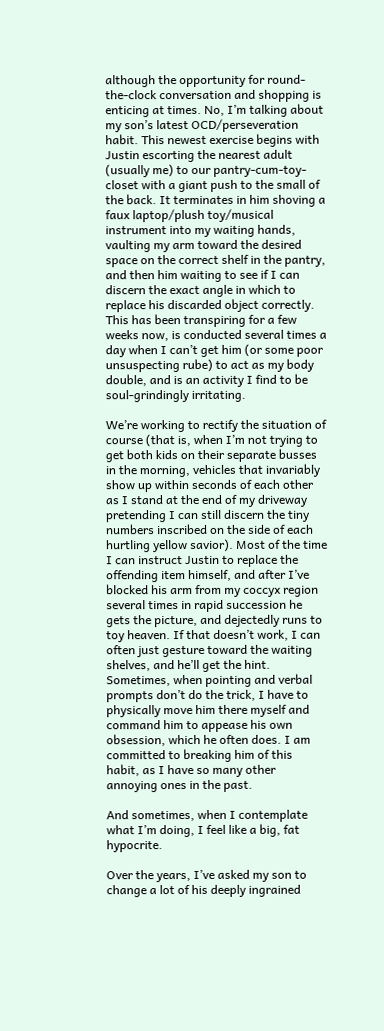although the opportunity for round-the-clock conversation and shopping is enticing at times. No, I’m talking about my son’s latest OCD/perseveration habit. This newest exercise begins with Justin escorting the nearest adult (usually me) to our pantry-cum-toy-closet with a giant push to the small of the back. It terminates in him shoving a faux laptop/plush toy/musical instrument into my waiting hands, vaulting my arm toward the desired space on the correct shelf in the pantry, and then him waiting to see if I can discern the exact angle in which to replace his discarded object correctly. This has been transpiring for a few weeks now, is conducted several times a day when I can’t get him (or some poor unsuspecting rube) to act as my body double, and is an activity I find to be soul-grindingly irritating.

We’re working to rectify the situation of course (that is, when I’m not trying to get both kids on their separate busses in the morning, vehicles that invariably show up within seconds of each other as I stand at the end of my driveway pretending I can still discern the tiny numbers inscribed on the side of each hurtling yellow savior). Most of the time I can instruct Justin to replace the offending item himself, and after I’ve blocked his arm from my coccyx region several times in rapid succession he gets the picture, and dejectedly runs to toy heaven. If that doesn’t work, I can often just gesture toward the waiting shelves, and he’ll get the hint. Sometimes, when pointing and verbal prompts don’t do the trick, I have to physically move him there myself and command him to appease his own obsession, which he often does. I am committed to breaking him of this habit, as I have so many other annoying ones in the past.

And sometimes, when I contemplate what I’m doing, I feel like a big, fat hypocrite.

Over the years, I’ve asked my son to change a lot of his deeply ingrained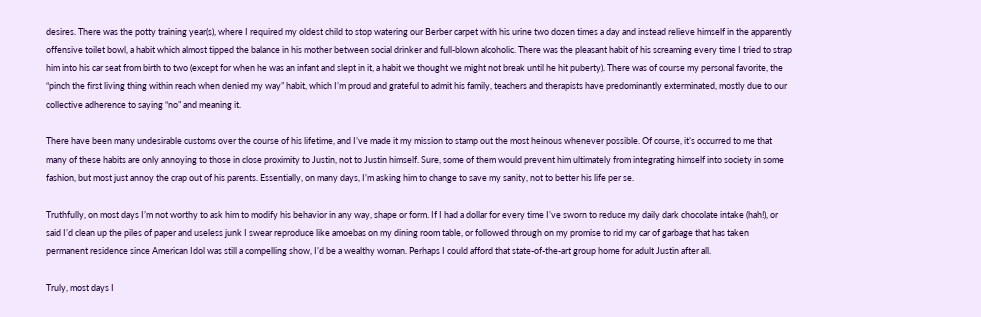desires. There was the potty training year(s), where I required my oldest child to stop watering our Berber carpet with his urine two dozen times a day and instead relieve himself in the apparently offensive toilet bowl, a habit which almost tipped the balance in his mother between social drinker and full-blown alcoholic. There was the pleasant habit of his screaming every time I tried to strap him into his car seat from birth to two (except for when he was an infant and slept in it, a habit we thought we might not break until he hit puberty). There was of course my personal favorite, the “pinch the first living thing within reach when denied my way” habit, which I’m proud and grateful to admit his family, teachers and therapists have predominantly exterminated, mostly due to our collective adherence to saying “no” and meaning it.

There have been many undesirable customs over the course of his lifetime, and I’ve made it my mission to stamp out the most heinous whenever possible. Of course, it’s occurred to me that many of these habits are only annoying to those in close proximity to Justin, not to Justin himself. Sure, some of them would prevent him ultimately from integrating himself into society in some fashion, but most just annoy the crap out of his parents. Essentially, on many days, I’m asking him to change to save my sanity, not to better his life per se.

Truthfully, on most days I’m not worthy to ask him to modify his behavior in any way, shape or form. If I had a dollar for every time I’ve sworn to reduce my daily dark chocolate intake (hah!), or said I’d clean up the piles of paper and useless junk I swear reproduce like amoebas on my dining room table, or followed through on my promise to rid my car of garbage that has taken permanent residence since American Idol was still a compelling show, I’d be a wealthy woman. Perhaps I could afford that state-of-the-art group home for adult Justin after all.

Truly, most days I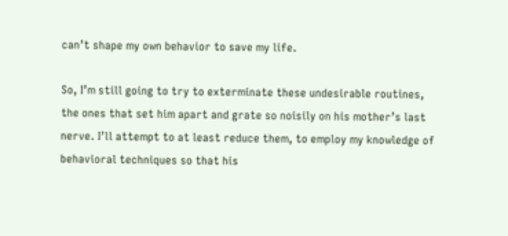can’t shape my own behavior to save my life.

So, I’m still going to try to exterminate these undesirable routines, the ones that set him apart and grate so noisily on his mother’s last nerve. I’ll attempt to at least reduce them, to employ my knowledge of behavioral techniques so that his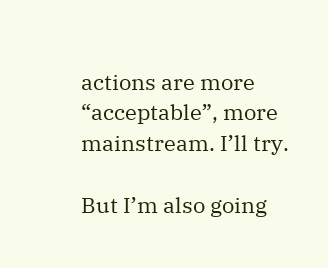actions are more “acceptable”, more mainstream. I’ll try.

But I’m also going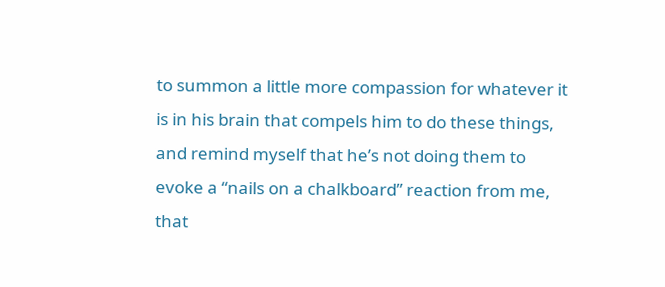to summon a little more compassion for whatever it is in his brain that compels him to do these things, and remind myself that he’s not doing them to evoke a “nails on a chalkboard” reaction from me, that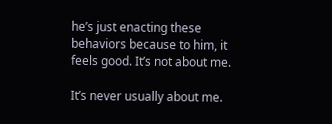he’s just enacting these behaviors because to him, it feels good. It’s not about me.

It’s never usually about me.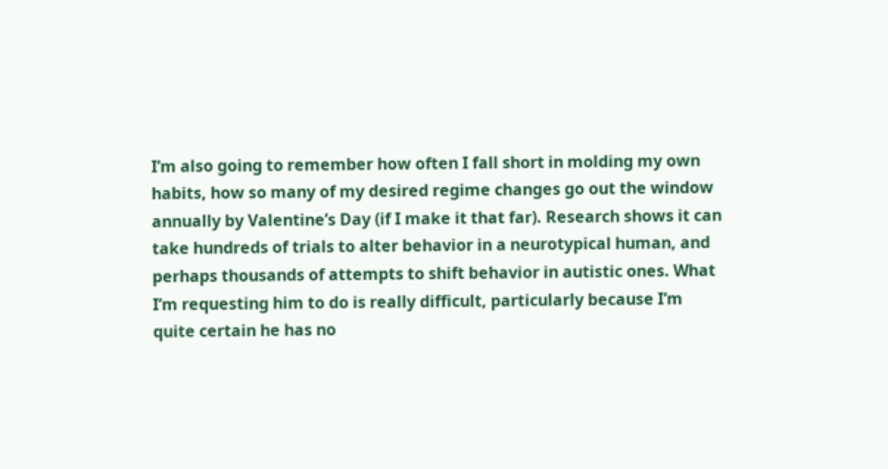I’m also going to remember how often I fall short in molding my own habits, how so many of my desired regime changes go out the window annually by Valentine’s Day (if I make it that far). Research shows it can take hundreds of trials to alter behavior in a neurotypical human, and perhaps thousands of attempts to shift behavior in autistic ones. What I’m requesting him to do is really difficult, particularly because I’m quite certain he has no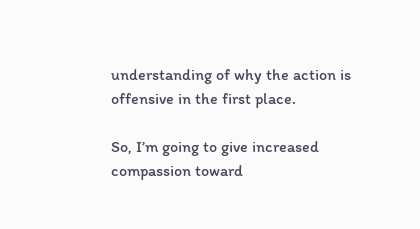understanding of why the action is offensive in the first place.

So, I’m going to give increased compassion toward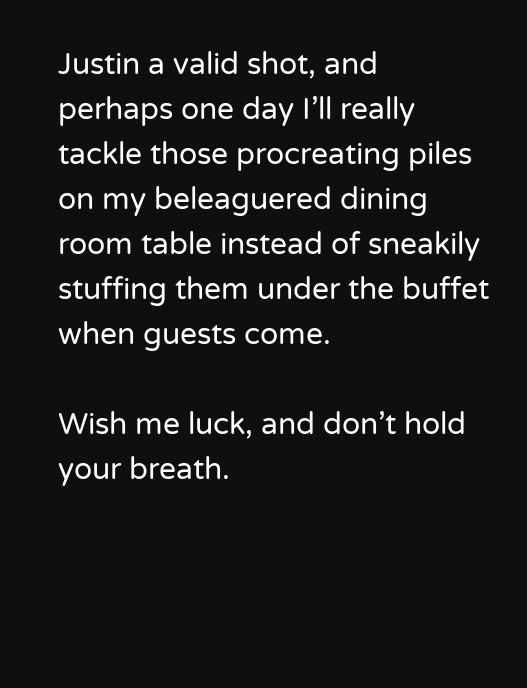Justin a valid shot, and perhaps one day I’ll really tackle those procreating piles on my beleaguered dining room table instead of sneakily stuffing them under the buffet when guests come.

Wish me luck, and don’t hold your breath.